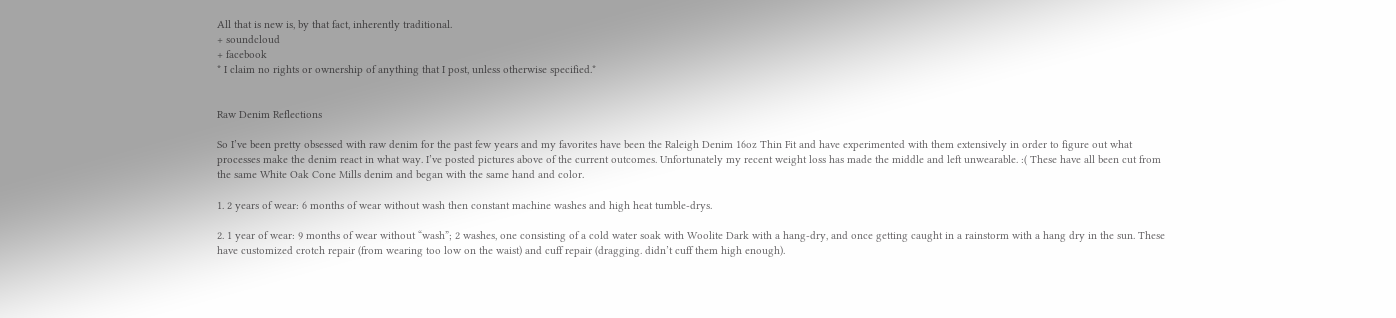All that is new is, by that fact, inherently traditional.
+ soundcloud
+ facebook
* I claim no rights or ownership of anything that I post, unless otherwise specified.*


Raw Denim Reflections

So I’ve been pretty obsessed with raw denim for the past few years and my favorites have been the Raleigh Denim 16oz Thin Fit and have experimented with them extensively in order to figure out what processes make the denim react in what way. I’ve posted pictures above of the current outcomes. Unfortunately my recent weight loss has made the middle and left unwearable. :( These have all been cut from the same White Oak Cone Mills denim and began with the same hand and color.

1. 2 years of wear: 6 months of wear without wash then constant machine washes and high heat tumble-drys.

2. 1 year of wear: 9 months of wear without “wash”; 2 washes, one consisting of a cold water soak with Woolite Dark with a hang-dry, and once getting caught in a rainstorm with a hang dry in the sun. These have customized crotch repair (from wearing too low on the waist) and cuff repair (dragging. didn’t cuff them high enough).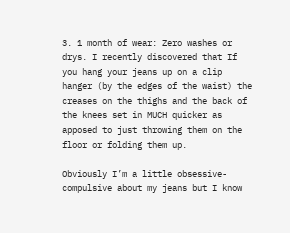3. 1 month of wear: Zero washes or drys. I recently discovered that If you hang your jeans up on a clip hanger (by the edges of the waist) the creases on the thighs and the back of the knees set in MUCH quicker as apposed to just throwing them on the floor or folding them up.

Obviously I’m a little obsessive-compulsive about my jeans but I know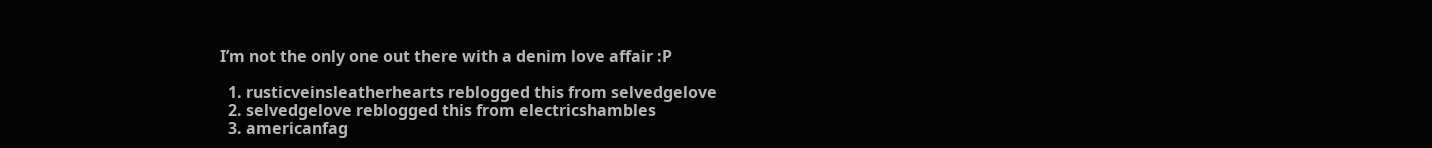I’m not the only one out there with a denim love affair :P

  1. rusticveinsleatherhearts reblogged this from selvedgelove
  2. selvedgelove reblogged this from electricshambles
  3. americanfag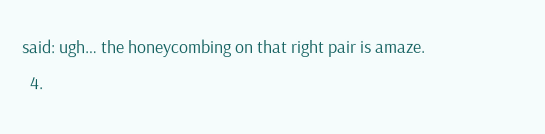said: ugh… the honeycombing on that right pair is amaze.
  4.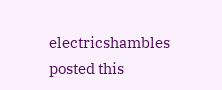electricshambles posted this